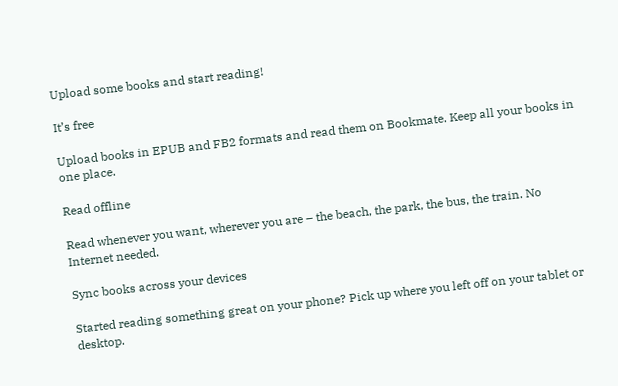Upload some books and start reading!

It’s free

Upload books in EPUB and FB2 formats and read them on Bookmate. Keep all your books in one place.

Read offline

Read whenever you want, wherever you are – the beach, the park, the bus, the train. No Internet needed.

Sync books across your devices

Started reading something great on your phone? Pick up where you left off on your tablet or desktop.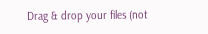Drag & drop your files (not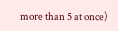more than 5 at once)